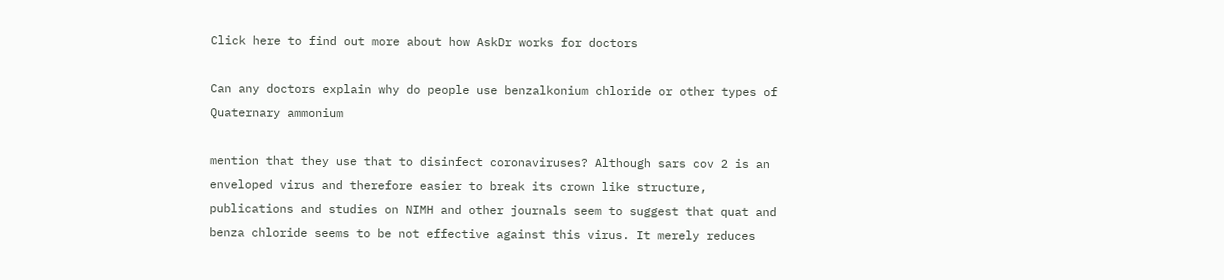Click here to find out more about how AskDr works for doctors

Can any doctors explain why do people use benzalkonium chloride or other types of Quaternary ammonium

mention that they use that to disinfect coronaviruses? Although sars cov 2 is an enveloped virus and therefore easier to break its crown like structure, publications and studies on NIMH and other journals seem to suggest that quat and benza chloride seems to be not effective against this virus. It merely reduces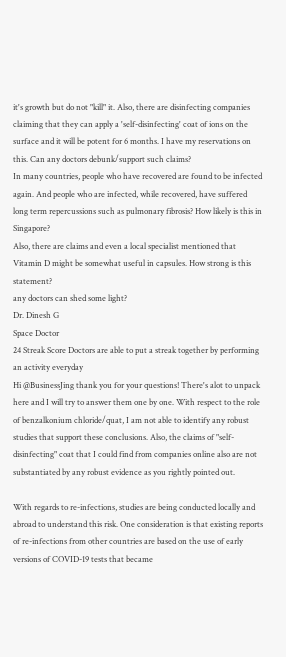it's growth but do not "kill" it. Also, there are disinfecting companies claiming that they can apply a 'self-disinfecting' coat of ions on the surface and it will be potent for 6 months. I have my reservations on this. Can any doctors debunk/support such claims?
In many countries, people who have recovered are found to be infected again. And people who are infected, while recovered, have suffered long term repercussions such as pulmonary fibrosis? How likely is this in Singapore?
Also, there are claims and even a local specialist mentioned that Vitamin D might be somewhat useful in capsules. How strong is this statement?
any doctors can shed some light?
Dr. Dinesh G
Space Doctor
24 Streak Score Doctors are able to put a streak together by performing an activity everyday
Hi @BusinessJing thank you for your questions! There's alot to unpack here and I will try to answer them one by one. With respect to the role of benzalkonium chloride/quat, I am not able to identify any robust studies that support these conclusions. Also, the claims of "self-disinfecting" coat that I could find from companies online also are not substantiated by any robust evidence as you rightly pointed out.

With regards to re-infections, studies are being conducted locally and abroad to understand this risk. One consideration is that existing reports of re-infections from other countries are based on the use of early versions of COVID-19 tests that became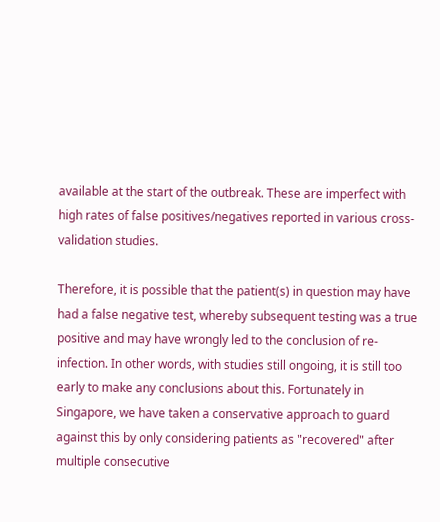available at the start of the outbreak. These are imperfect with high rates of false positives/negatives reported in various cross-validation studies.

Therefore, it is possible that the patient(s) in question may have had a false negative test, whereby subsequent testing was a true positive and may have wrongly led to the conclusion of re-infection. In other words, with studies still ongoing, it is still too early to make any conclusions about this. Fortunately in Singapore, we have taken a conservative approach to guard against this by only considering patients as "recovered" after multiple consecutive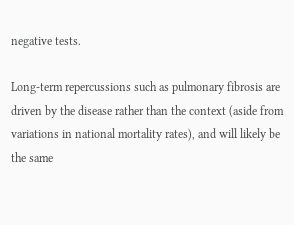negative tests.

Long-term repercussions such as pulmonary fibrosis are driven by the disease rather than the context (aside from variations in national mortality rates), and will likely be the same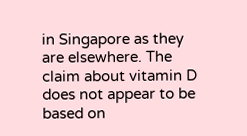in Singapore as they are elsewhere. The claim about vitamin D does not appear to be based on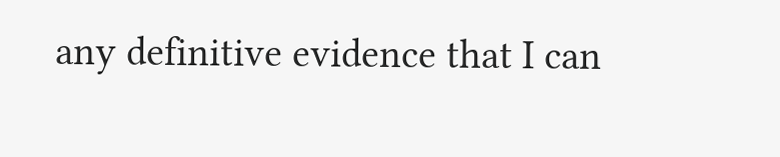any definitive evidence that I can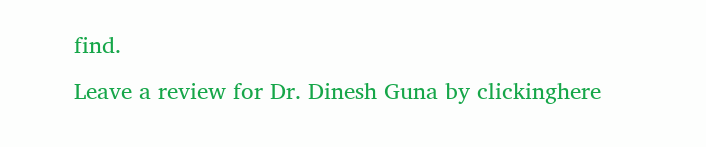find.
Leave a review for Dr. Dinesh Guna by clickinghere